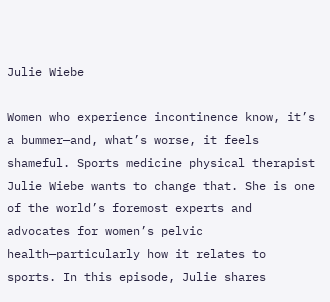Julie Wiebe

Women who experience incontinence know, it’s a bummer—and, what’s worse, it feels shameful. Sports medicine physical therapist Julie Wiebe wants to change that. She is one of the world’s foremost experts and advocates for women’s pelvic health—particularly how it relates to sports. In this episode, Julie shares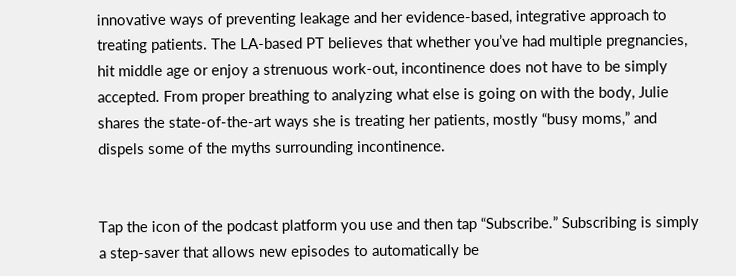innovative ways of preventing leakage and her evidence-based, integrative approach to treating patients. The LA-based PT believes that whether you’ve had multiple pregnancies, hit middle age or enjoy a strenuous work-out, incontinence does not have to be simply accepted. From proper breathing to analyzing what else is going on with the body, Julie shares the state-of-the-art ways she is treating her patients, mostly “busy moms,” and dispels some of the myths surrounding incontinence.


Tap the icon of the podcast platform you use and then tap “Subscribe.” Subscribing is simply a step-saver that allows new episodes to automatically be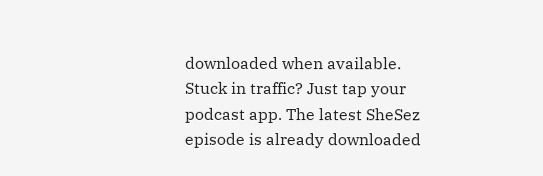downloaded when available. Stuck in traffic? Just tap your podcast app. The latest SheSez episode is already downloaded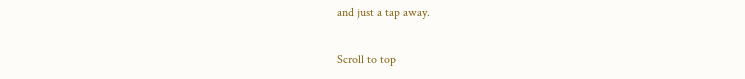and just a tap away.

Scroll to top